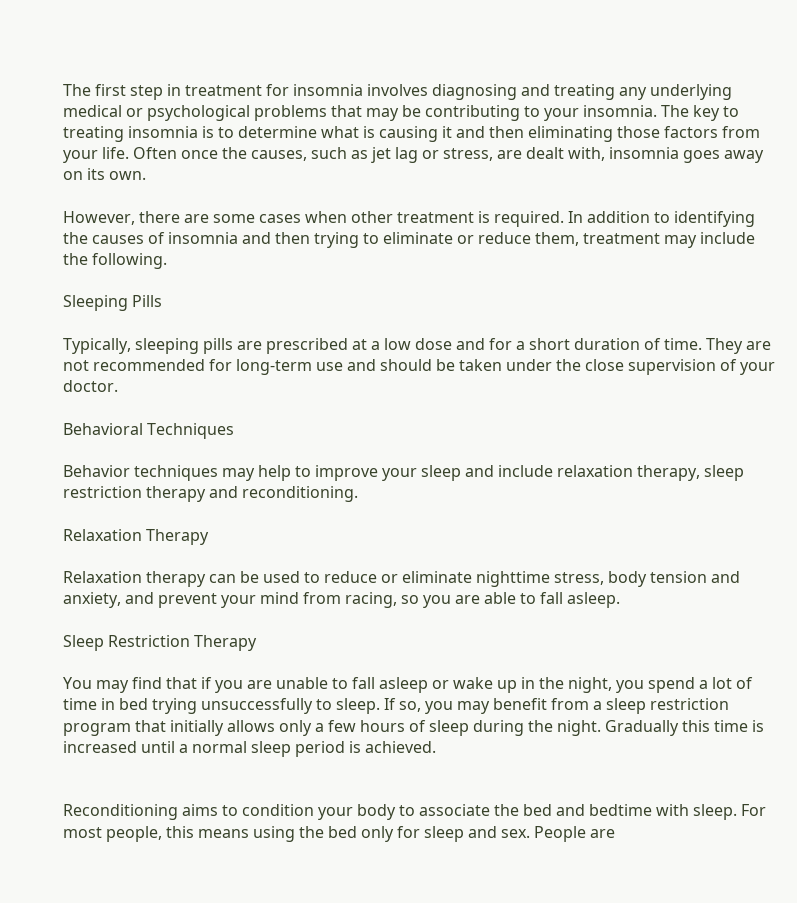The first step in treatment for insomnia involves diagnosing and treating any underlying medical or psychological problems that may be contributing to your insomnia. The key to treating insomnia is to determine what is causing it and then eliminating those factors from your life. Often once the causes, such as jet lag or stress, are dealt with, insomnia goes away on its own.

However, there are some cases when other treatment is required. In addition to identifying the causes of insomnia and then trying to eliminate or reduce them, treatment may include the following.

Sleeping Pills

Typically, sleeping pills are prescribed at a low dose and for a short duration of time. They are not recommended for long-term use and should be taken under the close supervision of your doctor.

Behavioral Techniques

Behavior techniques may help to improve your sleep and include relaxation therapy, sleep restriction therapy and reconditioning.

Relaxation Therapy

Relaxation therapy can be used to reduce or eliminate nighttime stress, body tension and anxiety, and prevent your mind from racing, so you are able to fall asleep.

Sleep Restriction Therapy

You may find that if you are unable to fall asleep or wake up in the night, you spend a lot of time in bed trying unsuccessfully to sleep. If so, you may benefit from a sleep restriction program that initially allows only a few hours of sleep during the night. Gradually this time is increased until a normal sleep period is achieved.


Reconditioning aims to condition your body to associate the bed and bedtime with sleep. For most people, this means using the bed only for sleep and sex. People are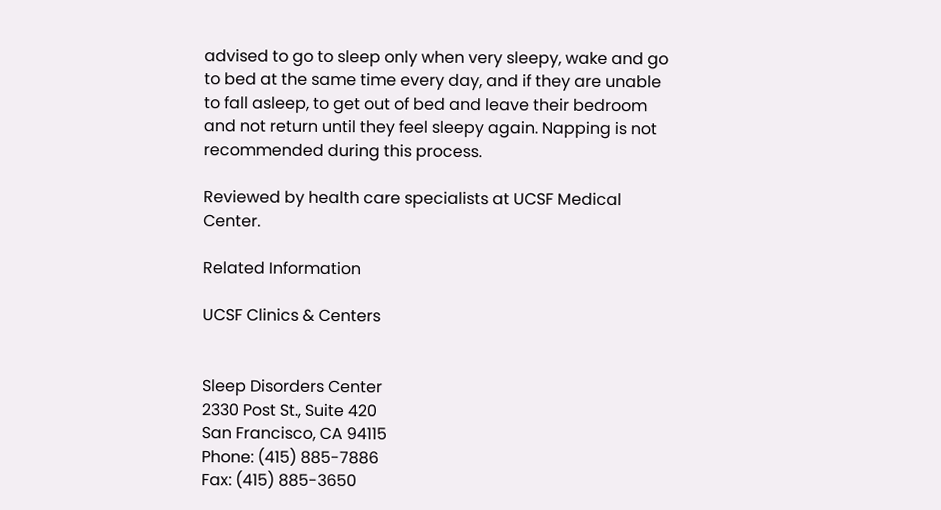advised to go to sleep only when very sleepy, wake and go to bed at the same time every day, and if they are unable to fall asleep, to get out of bed and leave their bedroom and not return until they feel sleepy again. Napping is not recommended during this process.

Reviewed by health care specialists at UCSF Medical Center.

Related Information

UCSF Clinics & Centers


Sleep Disorders Center
2330 Post St., Suite 420
San Francisco, CA 94115
Phone: (415) 885-7886
Fax: (415) 885-3650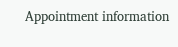Appointment information